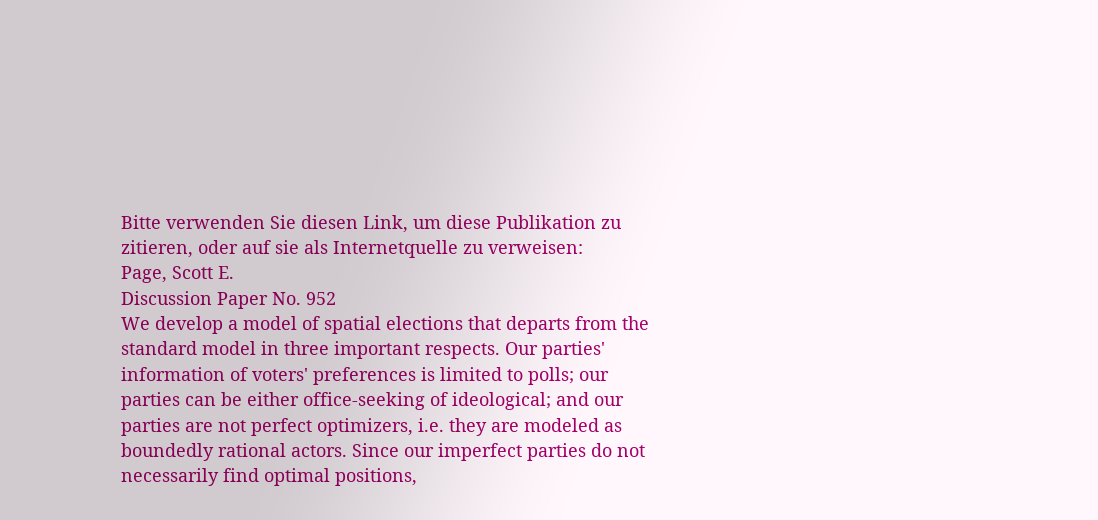Bitte verwenden Sie diesen Link, um diese Publikation zu zitieren, oder auf sie als Internetquelle zu verweisen:
Page, Scott E.
Discussion Paper No. 952
We develop a model of spatial elections that departs from the standard model in three important respects. Our parties' information of voters' preferences is limited to polls; our parties can be either office-seeking of ideological; and our parties are not perfect optimizers, i.e. they are modeled as boundedly rational actors. Since our imperfect parties do not necessarily find optimal positions,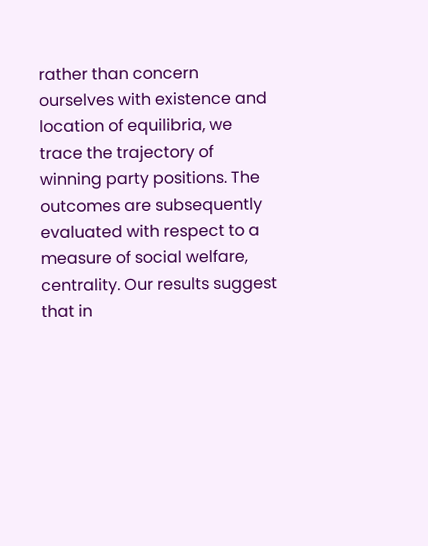rather than concern ourselves with existence and location of equilibria, we trace the trajectory of winning party positions. The outcomes are subsequently evaluated with respect to a measure of social welfare, centrality. Our results suggest that in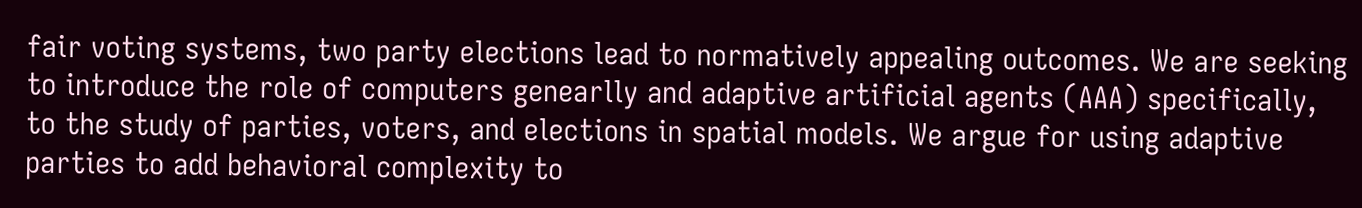fair voting systems, two party elections lead to normatively appealing outcomes. We are seeking to introduce the role of computers genearlly and adaptive artificial agents (AAA) specifically, to the study of parties, voters, and elections in spatial models. We argue for using adaptive parties to add behavioral complexity to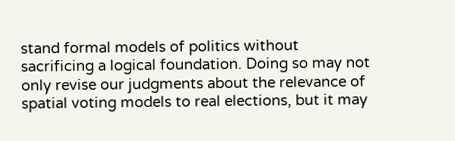stand formal models of politics without sacrificing a logical foundation. Doing so may not only revise our judgments about the relevance of spatial voting models to real elections, but it may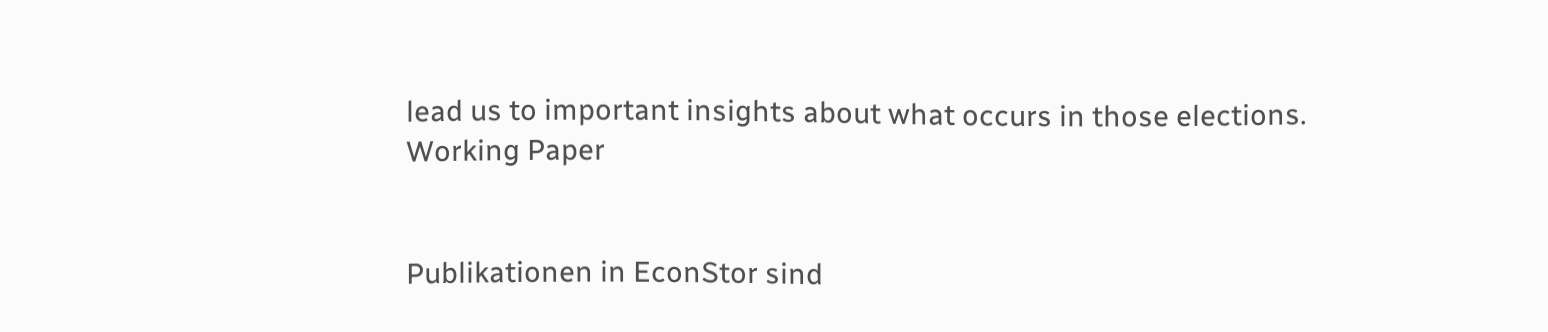lead us to important insights about what occurs in those elections.
Working Paper


Publikationen in EconStor sind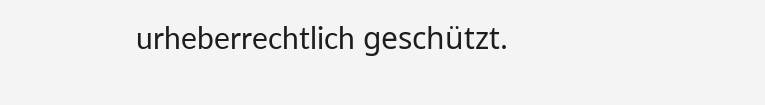urheberrechtlich geschützt.